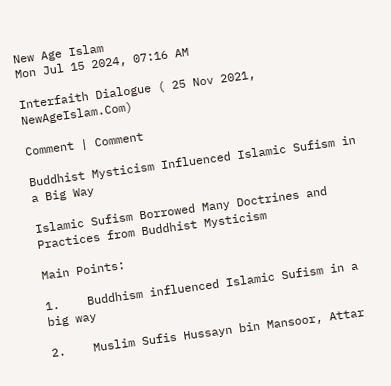New Age Islam
Mon Jul 15 2024, 07:16 AM

Interfaith Dialogue ( 25 Nov 2021, NewAgeIslam.Com)

Comment | Comment

Buddhist Mysticism Influenced Islamic Sufism in a Big Way

Islamic Sufism Borrowed Many Doctrines and Practices from Buddhist Mysticism

Main Points:

1.    Buddhism influenced Islamic Sufism in a big way

2.    Muslim Sufis Hussayn bin Mansoor, Attar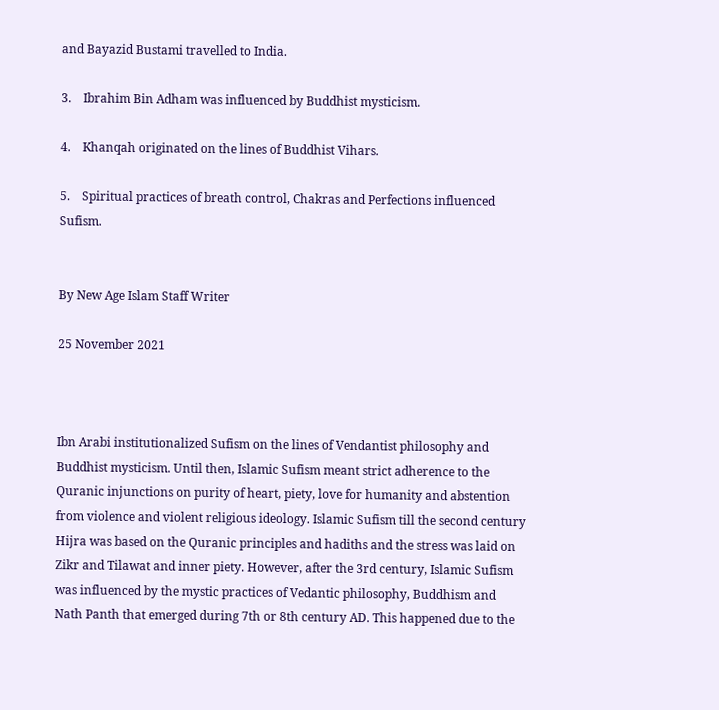and Bayazid Bustami travelled to India.

3.    Ibrahim Bin Adham was influenced by Buddhist mysticism.

4.    Khanqah originated on the lines of Buddhist Vihars.

5.    Spiritual practices of breath control, Chakras and Perfections influenced Sufism.


By New Age Islam Staff Writer

25 November 2021



Ibn Arabi institutionalized Sufism on the lines of Vendantist philosophy and Buddhist mysticism. Until then, Islamic Sufism meant strict adherence to the Quranic injunctions on purity of heart, piety, love for humanity and abstention from violence and violent religious ideology. Islamic Sufism till the second century Hijra was based on the Quranic principles and hadiths and the stress was laid on Zikr and Tilawat and inner piety. However, after the 3rd century, Islamic Sufism was influenced by the mystic practices of Vedantic philosophy, Buddhism and Nath Panth that emerged during 7th or 8th century AD. This happened due to the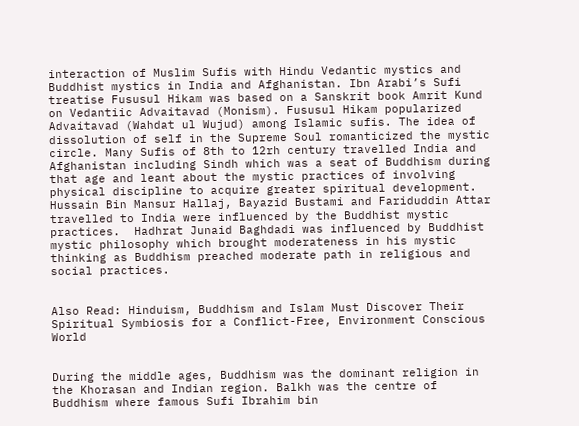interaction of Muslim Sufis with Hindu Vedantic mystics and Buddhist mystics in India and Afghanistan. Ibn Arabi’s Sufi treatise Fususul Hikam was based on a Sanskrit book Amrit Kund on Vedantiic Advaitavad (Monism). Fususul Hikam popularized Advaitavad (Wahdat ul Wujud) among Islamic sufis. The idea of dissolution of self in the Supreme Soul romanticized the mystic circle. Many Sufis of 8th to 12rh century travelled India and Afghanistan including Sindh which was a seat of Buddhism during that age and leant about the mystic practices of involving physical discipline to acquire greater spiritual development. Hussain Bin Mansur Hallaj, Bayazid Bustami and Fariduddin Attar travelled to India were influenced by the Buddhist mystic practices.  Hadhrat Junaid Baghdadi was influenced by Buddhist mystic philosophy which brought moderateness in his mystic thinking as Buddhism preached moderate path in religious and social practices.


Also Read: Hinduism, Buddhism and Islam Must Discover Their Spiritual Symbiosis for a Conflict-Free, Environment Conscious World


During the middle ages, Buddhism was the dominant religion in the Khorasan and Indian region. Balkh was the centre of Buddhism where famous Sufi Ibrahim bin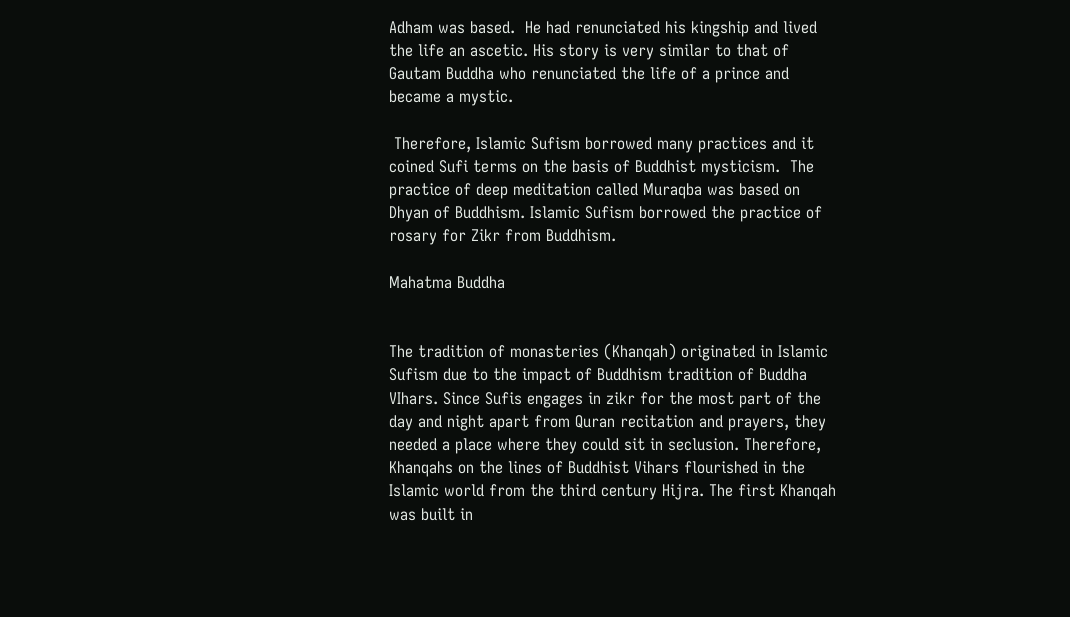Adham was based.  He had renunciated his kingship and lived the life an ascetic. His story is very similar to that of Gautam Buddha who renunciated the life of a prince and became a mystic.

 Therefore, Islamic Sufism borrowed many practices and it coined Sufi terms on the basis of Buddhist mysticism.  The practice of deep meditation called Muraqba was based on Dhyan of Buddhism. Islamic Sufism borrowed the practice of rosary for Zikr from Buddhism.

Mahatma Buddha


The tradition of monasteries (Khanqah) originated in Islamic Sufism due to the impact of Buddhism tradition of Buddha VIhars. Since Sufis engages in zikr for the most part of the day and night apart from Quran recitation and prayers, they needed a place where they could sit in seclusion. Therefore, Khanqahs on the lines of Buddhist Vihars flourished in the Islamic world from the third century Hijra. The first Khanqah was built in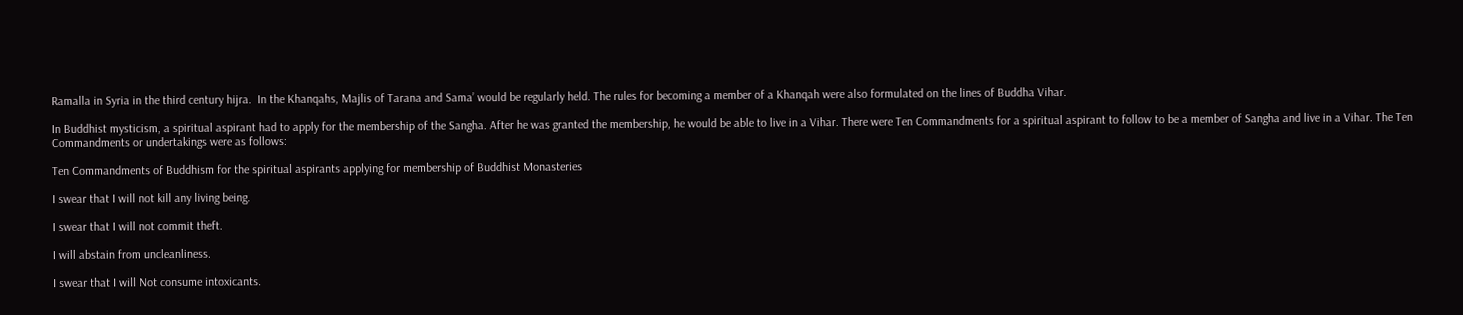Ramalla in Syria in the third century hijra.  In the Khanqahs, Majlis of Tarana and Sama’ would be regularly held. The rules for becoming a member of a Khanqah were also formulated on the lines of Buddha Vihar.

In Buddhist mysticism, a spiritual aspirant had to apply for the membership of the Sangha. After he was granted the membership, he would be able to live in a Vihar. There were Ten Commandments for a spiritual aspirant to follow to be a member of Sangha and live in a Vihar. The Ten Commandments or undertakings were as follows:

Ten Commandments of Buddhism for the spiritual aspirants applying for membership of Buddhist Monasteries

I swear that I will not kill any living being.

I swear that I will not commit theft.

I will abstain from uncleanliness.

I swear that I will Not consume intoxicants.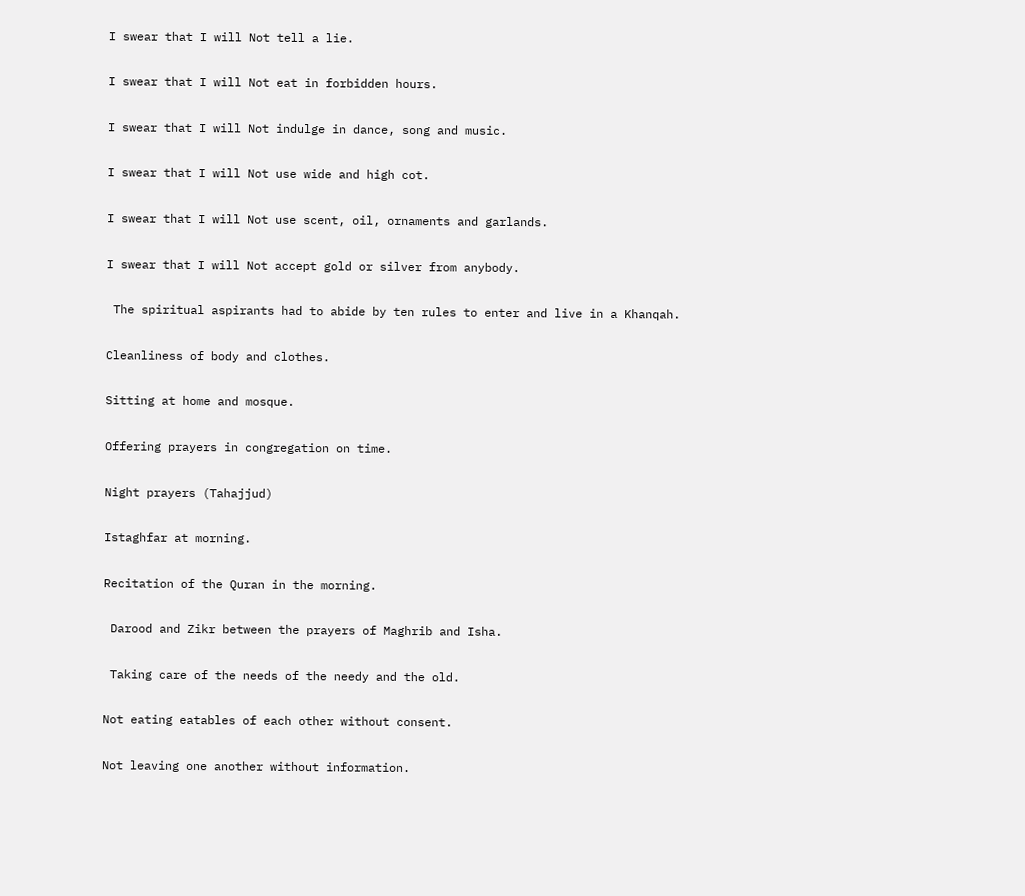I swear that I will Not tell a lie.

I swear that I will Not eat in forbidden hours.

I swear that I will Not indulge in dance, song and music.

I swear that I will Not use wide and high cot.

I swear that I will Not use scent, oil, ornaments and garlands.

I swear that I will Not accept gold or silver from anybody.

 The spiritual aspirants had to abide by ten rules to enter and live in a Khanqah.

Cleanliness of body and clothes.

Sitting at home and mosque.

Offering prayers in congregation on time.

Night prayers (Tahajjud)

Istaghfar at morning.

Recitation of the Quran in the morning.

 Darood and Zikr between the prayers of Maghrib and Isha.

 Taking care of the needs of the needy and the old.

Not eating eatables of each other without consent.

Not leaving one another without information.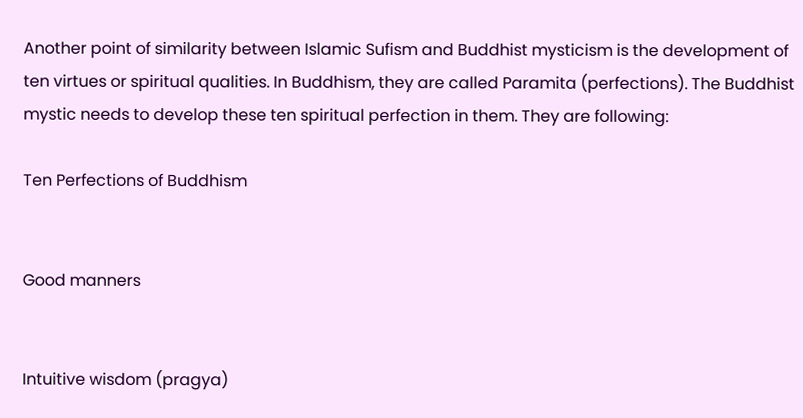Another point of similarity between Islamic Sufism and Buddhist mysticism is the development of ten virtues or spiritual qualities. In Buddhism, they are called Paramita (perfections). The Buddhist mystic needs to develop these ten spiritual perfection in them. They are following:

Ten Perfections of Buddhism


Good manners


Intuitive wisdom (pragya)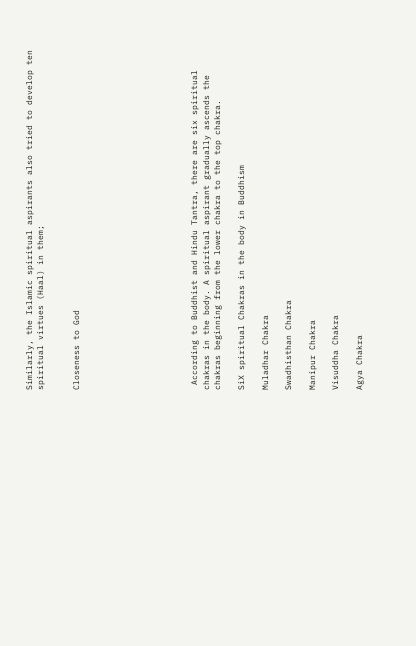Similarly, the Islamic spiritual aspirants also tried to develop ten spiritual virtues (Haal) in them;


Closeness to God









 According to Buddhist and Hindu Tantra, there are six spiritual chakras in the body. A spiritual aspirant gradually ascends the chakras beginning from the lower chakra to the top chakra.

SiX spiritual Chakras in the body in Buddhism

Muladhar Chakra

Swadhisthan Chakra

Manipur Chakra

Visuddha Chakra

Agya Chakra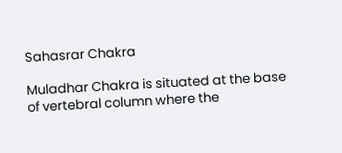Sahasrar Chakra

Muladhar Chakra is situated at the base of vertebral column where the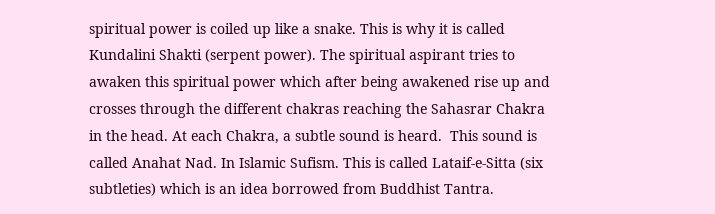spiritual power is coiled up like a snake. This is why it is called Kundalini Shakti (serpent power). The spiritual aspirant tries to awaken this spiritual power which after being awakened rise up and crosses through the different chakras reaching the Sahasrar Chakra in the head. At each Chakra, a subtle sound is heard.  This sound is called Anahat Nad. In Islamic Sufism. This is called Lataif-e-Sitta (six subtleties) which is an idea borrowed from Buddhist Tantra.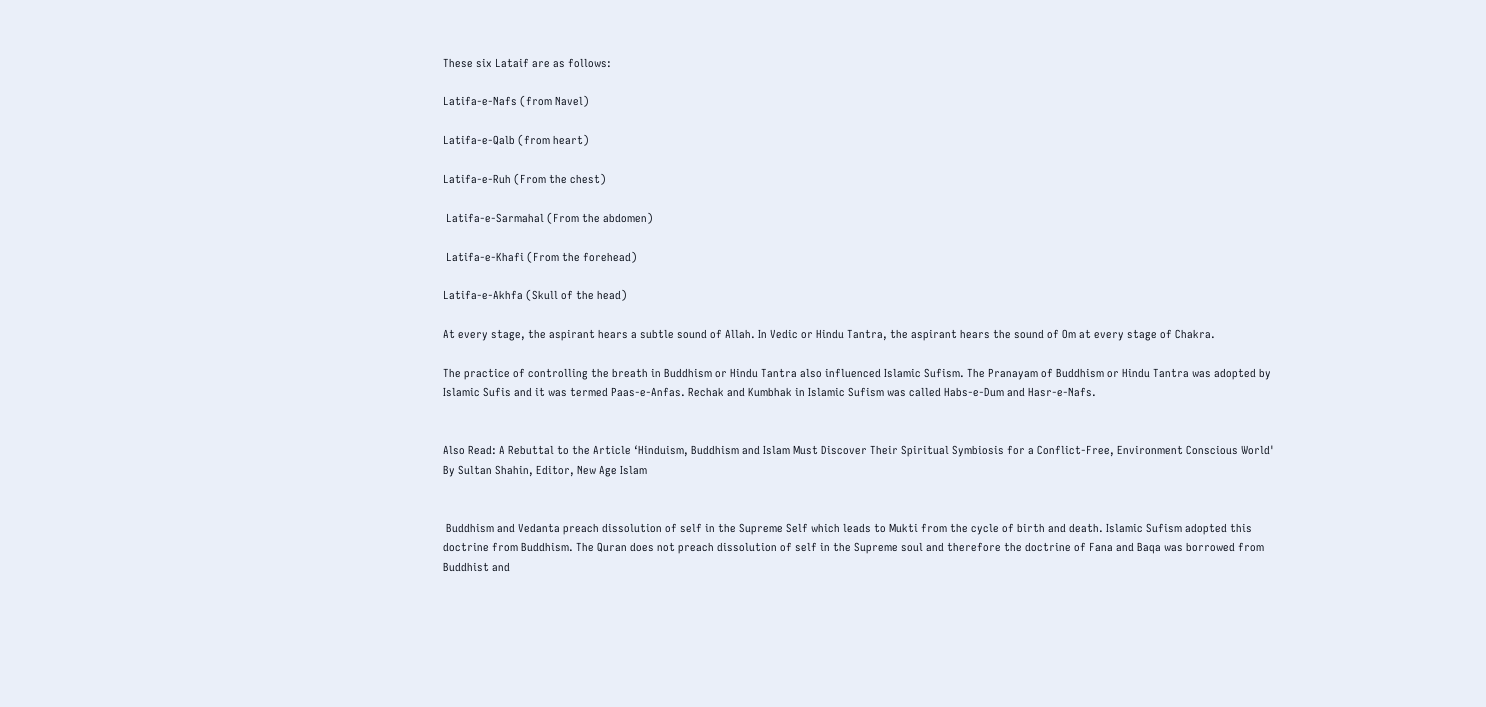These six Lataif are as follows:

Latifa-e-Nafs (from Navel)

Latifa-e-Qalb (from heart)

Latifa-e-Ruh (From the chest)

 Latifa-e-Sarmahal (From the abdomen)

 Latifa-e-Khafi (From the forehead)

Latifa-e-Akhfa (Skull of the head)

At every stage, the aspirant hears a subtle sound of Allah. In Vedic or Hindu Tantra, the aspirant hears the sound of Om at every stage of Chakra.

The practice of controlling the breath in Buddhism or Hindu Tantra also influenced Islamic Sufism. The Pranayam of Buddhism or Hindu Tantra was adopted by Islamic Sufis and it was termed Paas-e-Anfas. Rechak and Kumbhak in Islamic Sufism was called Habs-e-Dum and Hasr-e-Nafs.


Also Read: A Rebuttal to the Article ‘Hinduism, Buddhism and Islam Must Discover Their Spiritual Symbiosis for a Conflict-Free, Environment Conscious World' By Sultan Shahin, Editor, New Age Islam


 Buddhism and Vedanta preach dissolution of self in the Supreme Self which leads to Mukti from the cycle of birth and death. Islamic Sufism adopted this doctrine from Buddhism. The Quran does not preach dissolution of self in the Supreme soul and therefore the doctrine of Fana and Baqa was borrowed from Buddhist and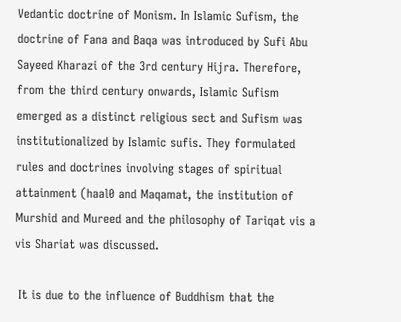Vedantic doctrine of Monism. In Islamic Sufism, the doctrine of Fana and Baqa was introduced by Sufi Abu Sayeed Kharazi of the 3rd century Hijra. Therefore, from the third century onwards, Islamic Sufism emerged as a distinct religious sect and Sufism was institutionalized by Islamic sufis. They formulated rules and doctrines involving stages of spiritual attainment (haal0 and Maqamat, the institution of Murshid and Mureed and the philosophy of Tariqat vis a vis Shariat was discussed.

 It is due to the influence of Buddhism that the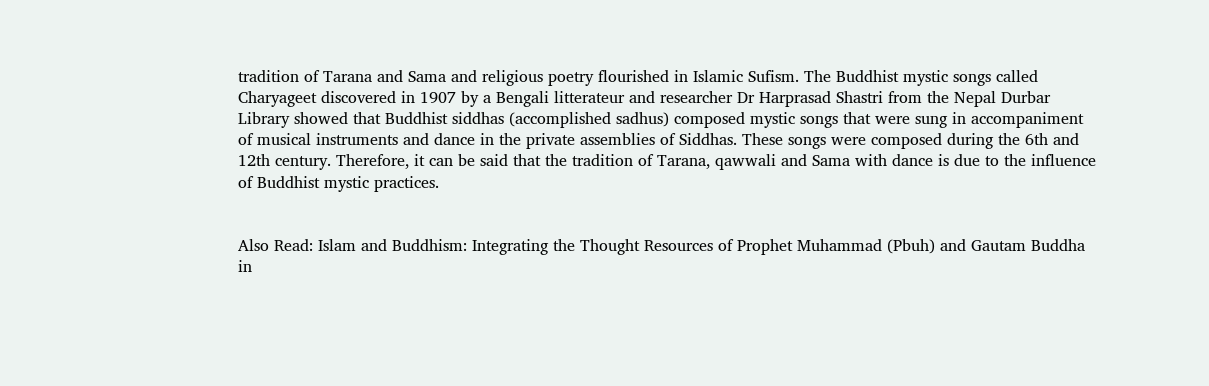tradition of Tarana and Sama and religious poetry flourished in Islamic Sufism. The Buddhist mystic songs called Charyageet discovered in 1907 by a Bengali litterateur and researcher Dr Harprasad Shastri from the Nepal Durbar Library showed that Buddhist siddhas (accomplished sadhus) composed mystic songs that were sung in accompaniment of musical instruments and dance in the private assemblies of Siddhas. These songs were composed during the 6th and 12th century. Therefore, it can be said that the tradition of Tarana, qawwali and Sama with dance is due to the influence of Buddhist mystic practices.


Also Read: Islam and Buddhism: Integrating the Thought Resources of Prophet Muhammad (Pbuh) and Gautam Buddha in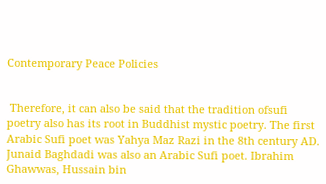Contemporary Peace Policies


 Therefore, it can also be said that the tradition ofsufi poetry also has its root in Buddhist mystic poetry. The first Arabic Sufi poet was Yahya Maz Razi in the 8th century AD. Junaid Baghdadi was also an Arabic Sufi poet. Ibrahim Ghawwas, Hussain bin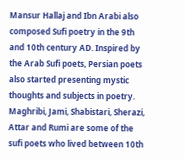Mansur Hallaj and Ibn Arabi also composed Sufi poetry in the 9th and 10th century AD. Inspired by the Arab Sufi poets, Persian poets also started presenting mystic thoughts and subjects in poetry. Maghribi, Jami, Shabistari, Sherazi, Attar and Rumi are some of the sufi poets who lived between 10th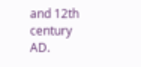and 12th century AD.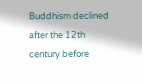Buddhism declined after the 12th century before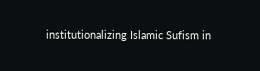institutionalizing Islamic Sufism in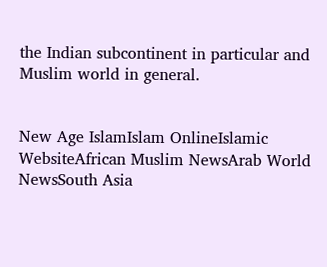the Indian subcontinent in particular and Muslim world in general.


New Age IslamIslam OnlineIslamic WebsiteAfrican Muslim NewsArab World NewsSouth Asia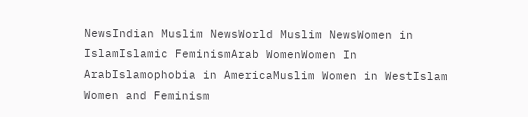NewsIndian Muslim NewsWorld Muslim NewsWomen in IslamIslamic FeminismArab WomenWomen In ArabIslamophobia in AmericaMuslim Women in WestIslam Women and Feminism